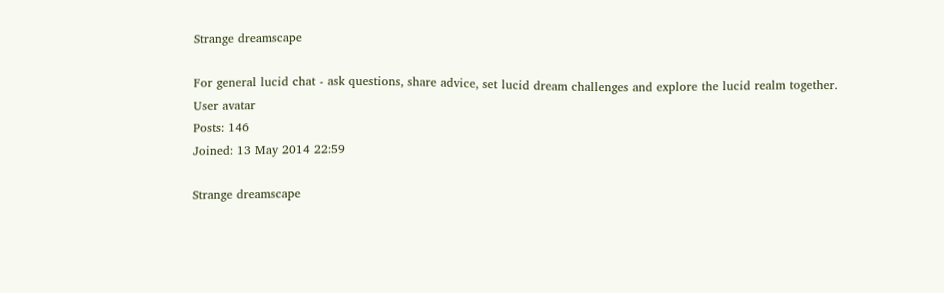Strange dreamscape

For general lucid chat - ask questions, share advice, set lucid dream challenges and explore the lucid realm together.
User avatar
Posts: 146
Joined: 13 May 2014 22:59

Strange dreamscape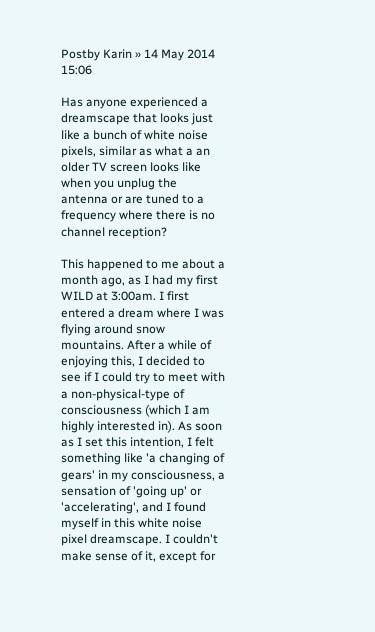Postby Karin » 14 May 2014 15:06

Has anyone experienced a dreamscape that looks just like a bunch of white noise pixels, similar as what a an older TV screen looks like when you unplug the antenna or are tuned to a frequency where there is no channel reception?

This happened to me about a month ago, as I had my first WILD at 3:00am. I first entered a dream where I was flying around snow mountains. After a while of enjoying this, I decided to see if I could try to meet with a non-physical-type of consciousness (which I am highly interested in). As soon as I set this intention, I felt something like 'a changing of gears' in my consciousness, a sensation of 'going up' or 'accelerating', and I found myself in this white noise pixel dreamscape. I couldn't make sense of it, except for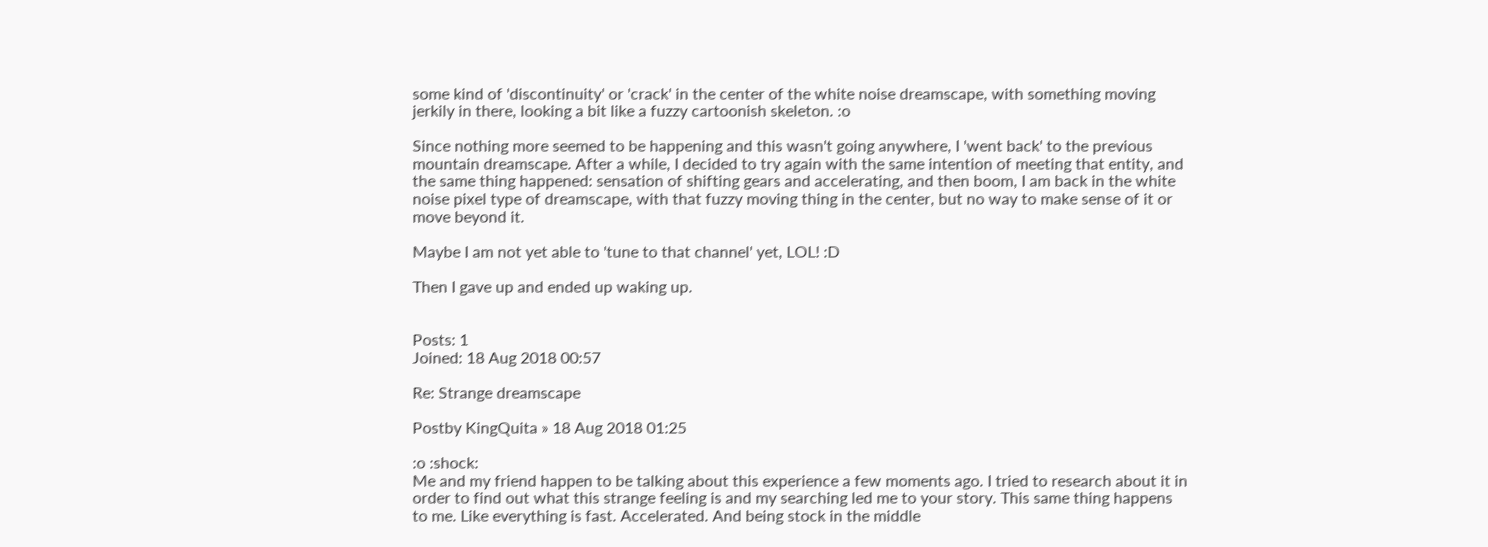some kind of 'discontinuity' or 'crack' in the center of the white noise dreamscape, with something moving jerkily in there, looking a bit like a fuzzy cartoonish skeleton. :o

Since nothing more seemed to be happening and this wasn't going anywhere, I 'went back' to the previous mountain dreamscape. After a while, I decided to try again with the same intention of meeting that entity, and the same thing happened: sensation of shifting gears and accelerating, and then boom, I am back in the white noise pixel type of dreamscape, with that fuzzy moving thing in the center, but no way to make sense of it or move beyond it.

Maybe I am not yet able to 'tune to that channel' yet, LOL! :D

Then I gave up and ended up waking up.


Posts: 1
Joined: 18 Aug 2018 00:57

Re: Strange dreamscape

Postby KingQuita » 18 Aug 2018 01:25

:o :shock:
Me and my friend happen to be talking about this experience a few moments ago. I tried to research about it in order to find out what this strange feeling is and my searching led me to your story. This same thing happens to me. Like everything is fast. Accelerated. And being stock in the middle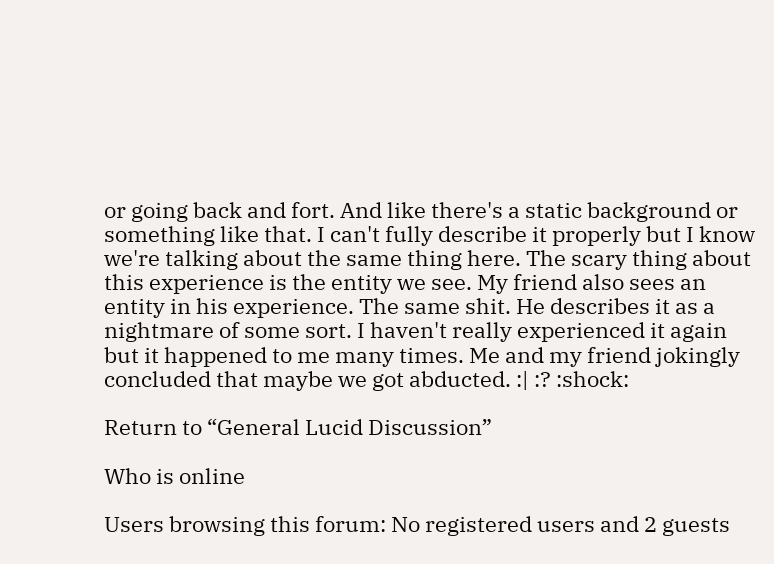or going back and fort. And like there's a static background or something like that. I can't fully describe it properly but I know we're talking about the same thing here. The scary thing about this experience is the entity we see. My friend also sees an entity in his experience. The same shit. He describes it as a nightmare of some sort. I haven't really experienced it again but it happened to me many times. Me and my friend jokingly concluded that maybe we got abducted. :| :? :shock:

Return to “General Lucid Discussion”

Who is online

Users browsing this forum: No registered users and 2 guests